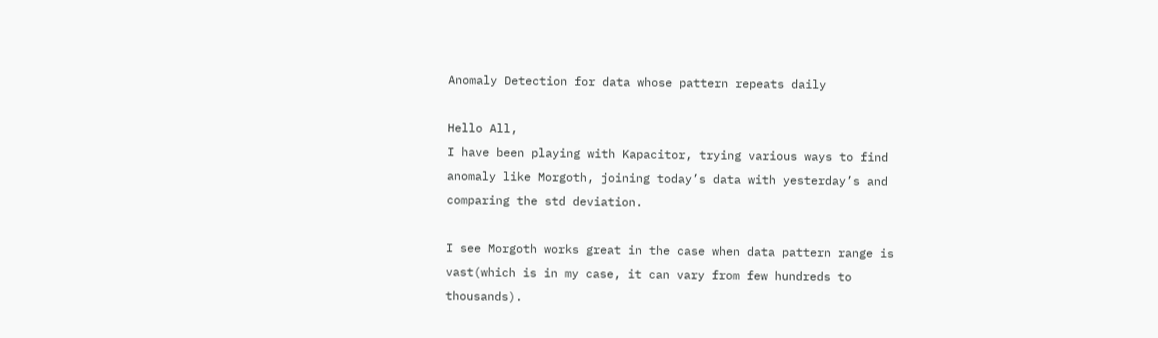Anomaly Detection for data whose pattern repeats daily

Hello All,
I have been playing with Kapacitor, trying various ways to find anomaly like Morgoth, joining today’s data with yesterday’s and comparing the std deviation.

I see Morgoth works great in the case when data pattern range is vast(which is in my case, it can vary from few hundreds to thousands).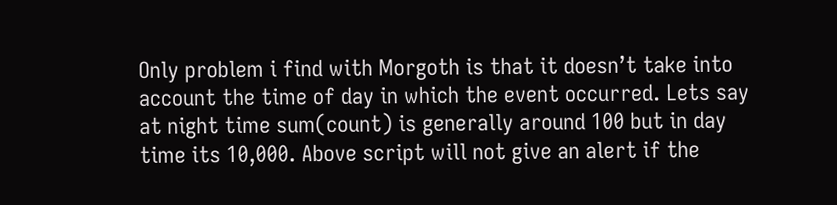Only problem i find with Morgoth is that it doesn’t take into account the time of day in which the event occurred. Lets say at night time sum(count) is generally around 100 but in day time its 10,000. Above script will not give an alert if the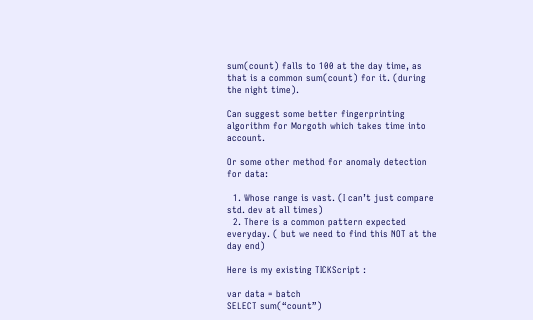sum(count) falls to 100 at the day time, as that is a common sum(count) for it. (during the night time).

Can suggest some better fingerprinting algorithm for Morgoth which takes time into account.

Or some other method for anomaly detection for data:

  1. Whose range is vast. (I can’t just compare std. dev at all times)
  2. There is a common pattern expected everyday. ( but we need to find this NOT at the day end)

Here is my existing TICKScript :

var data = batch
SELECT sum(“count”)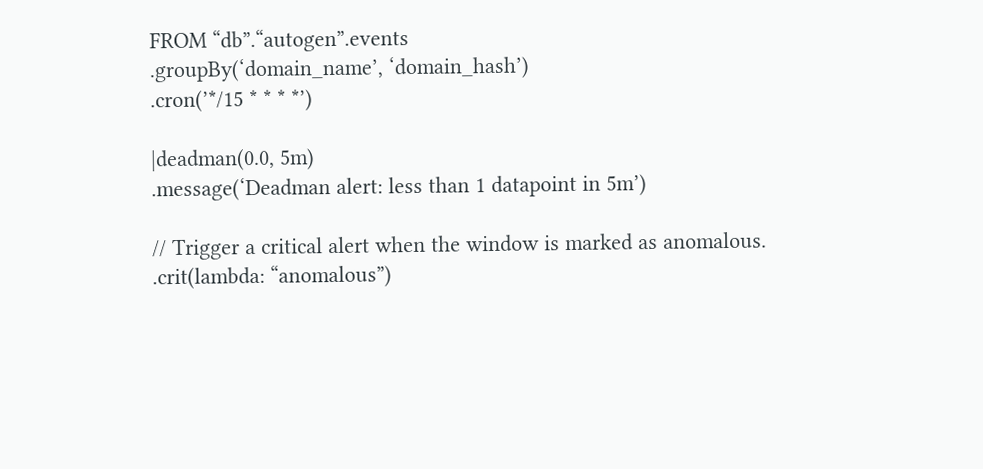FROM “db”.“autogen”.events
.groupBy(‘domain_name’, ‘domain_hash’)
.cron(’*/15 * * * *’)

|deadman(0.0, 5m)
.message(‘Deadman alert: less than 1 datapoint in 5m’)

// Trigger a critical alert when the window is marked as anomalous.
.crit(lambda: “anomalous”)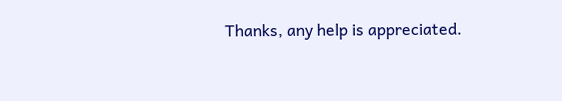Thanks, any help is appreciated.